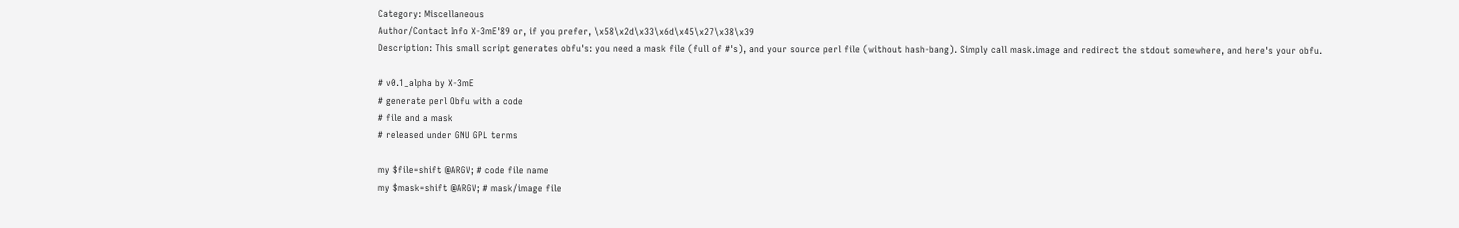Category: Miscellaneous
Author/Contact Info X-3mE'89 or, if you prefer, \x58\x2d\x33\x6d\x45\x27\x38\x39
Description: This small script generates obfu's: you need a mask file (full of #'s), and your source perl file (without hash-bang). Simply call mask.image and redirect the stdout somewhere, and here's your obfu.

# v0.1_alpha by X-3mE
# generate perl Obfu with a code
# file and a mask
# released under GNU GPL terms

my $file=shift @ARGV; # code file name
my $mask=shift @ARGV; # mask/image file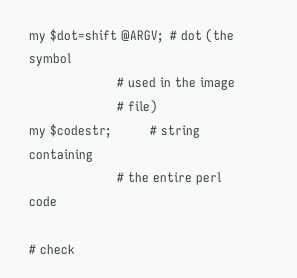my $dot=shift @ARGV;  # dot (the symbol
                      # used in the image
                      # file)
my $codestr;          # string containing
                      # the entire perl code

# check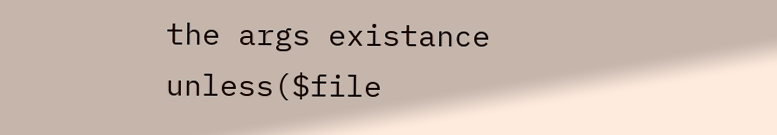the args existance
unless($file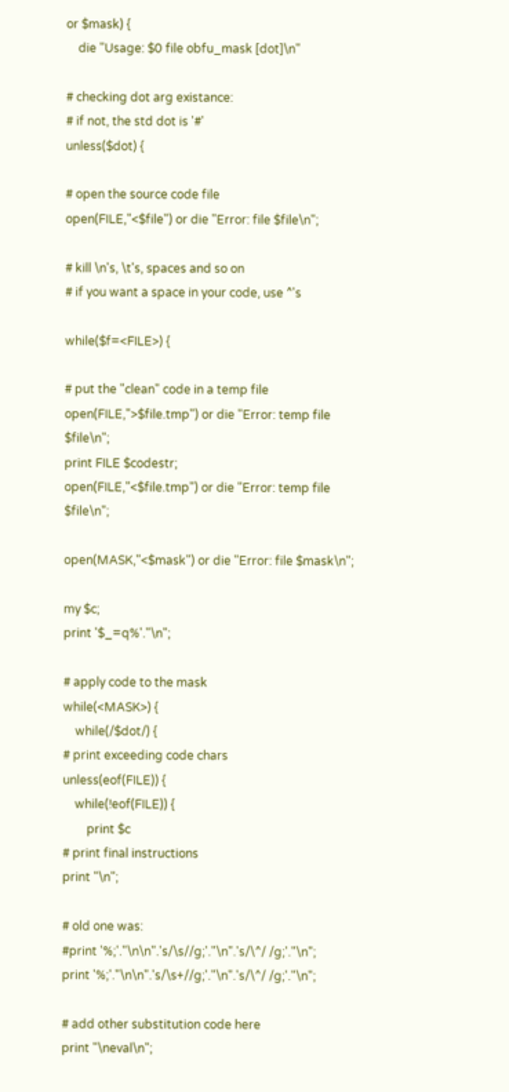or $mask) {
    die "Usage: $0 file obfu_mask [dot]\n"

# checking dot arg existance:
# if not, the std dot is '#'
unless($dot) {

# open the source code file
open(FILE,"<$file") or die "Error: file $file\n";

# kill \n's, \t's, spaces and so on
# if you want a space in your code, use ^'s

while($f=<FILE>) {

# put the "clean" code in a temp file
open(FILE,">$file.tmp") or die "Error: temp file $file\n";
print FILE $codestr;
open(FILE,"<$file.tmp") or die "Error: temp file $file\n";

open(MASK,"<$mask") or die "Error: file $mask\n";

my $c;
print '$_=q%'."\n";

# apply code to the mask
while(<MASK>) {
    while(/$dot/) {
# print exceeding code chars
unless(eof(FILE)) {
    while(!eof(FILE)) {
        print $c
# print final instructions
print "\n";

# old one was:
#print '%;'."\n\n".'s/\s//g;'."\n".'s/\^/ /g;'."\n";
print '%;'."\n\n".'s/\s+//g;'."\n".'s/\^/ /g;'."\n";

# add other substitution code here
print "\neval\n";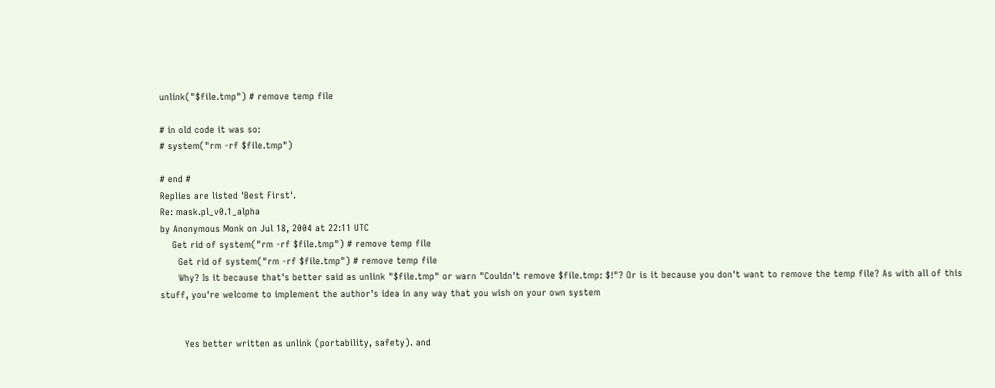unlink("$file.tmp") # remove temp file

# in old code it was so:
# system("rm -rf $file.tmp")

# end #
Replies are listed 'Best First'.
Re: mask.pl_v0.1_alpha
by Anonymous Monk on Jul 18, 2004 at 22:11 UTC
    Get rid of system("rm -rf $file.tmp") # remove temp file
      Get rid of system("rm -rf $file.tmp") # remove temp file
      Why? Is it because that's better said as unlink "$file.tmp" or warn "Couldn't remove $file.tmp: $!"? Or is it because you don't want to remove the temp file? As with all of this stuff, you're welcome to implement the author's idea in any way that you wish on your own system


        Yes better written as unlink (portability, safety). and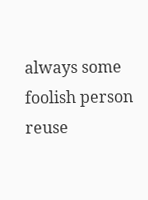always some foolish person reuse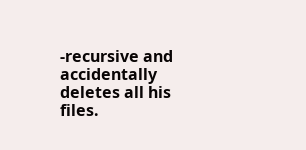-recursive and accidentally deletes all his files.